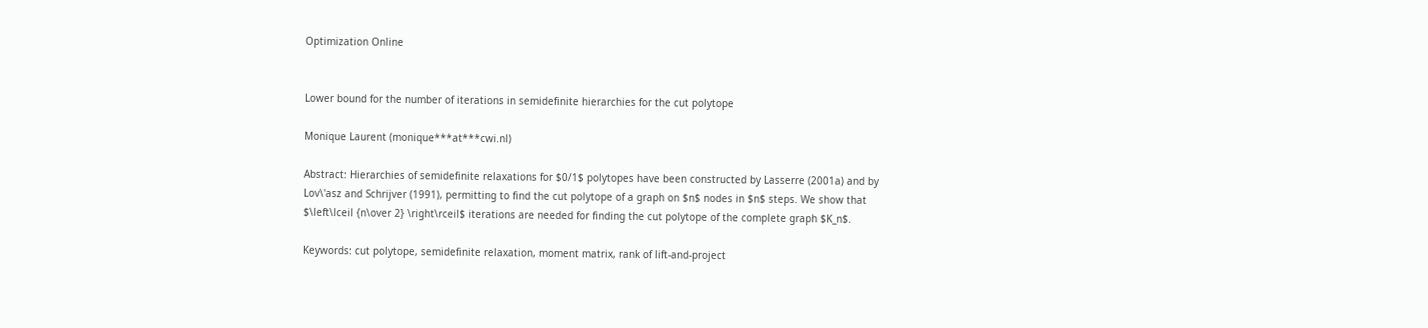Optimization Online


Lower bound for the number of iterations in semidefinite hierarchies for the cut polytope

Monique Laurent (monique***at***cwi.nl)

Abstract: Hierarchies of semidefinite relaxations for $0/1$ polytopes have been constructed by Lasserre (2001a) and by Lov\'asz and Schrijver (1991), permitting to find the cut polytope of a graph on $n$ nodes in $n$ steps. We show that $\left\lceil {n\over 2} \right\rceil$ iterations are needed for finding the cut polytope of the complete graph $K_n$.

Keywords: cut polytope, semidefinite relaxation, moment matrix, rank of lift-and-project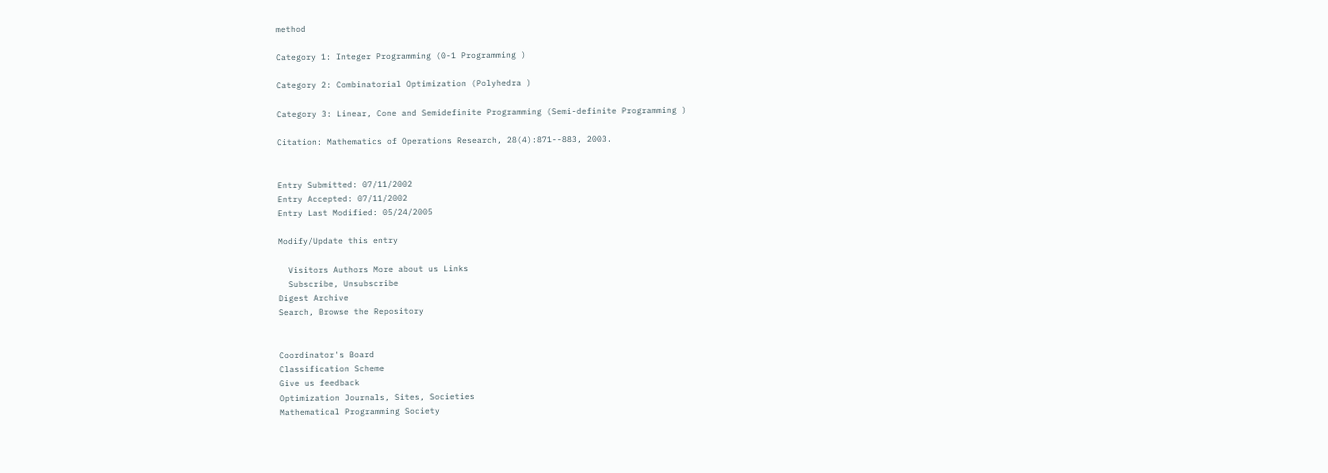method

Category 1: Integer Programming (0-1 Programming )

Category 2: Combinatorial Optimization (Polyhedra )

Category 3: Linear, Cone and Semidefinite Programming (Semi-definite Programming )

Citation: Mathematics of Operations Research, 28(4):871--883, 2003.


Entry Submitted: 07/11/2002
Entry Accepted: 07/11/2002
Entry Last Modified: 05/24/2005

Modify/Update this entry

  Visitors Authors More about us Links
  Subscribe, Unsubscribe
Digest Archive
Search, Browse the Repository


Coordinator's Board
Classification Scheme
Give us feedback
Optimization Journals, Sites, Societies
Mathematical Programming Society